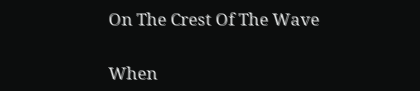On The Crest Of The Wave

When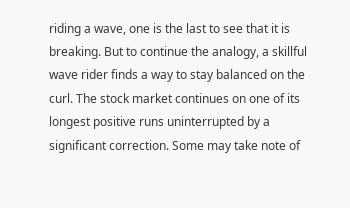riding a wave, one is the last to see that it is breaking. But to continue the analogy, a skillful wave rider finds a way to stay balanced on the curl. The stock market continues on one of its longest positive runs uninterrupted by a significant correction. Some may take note of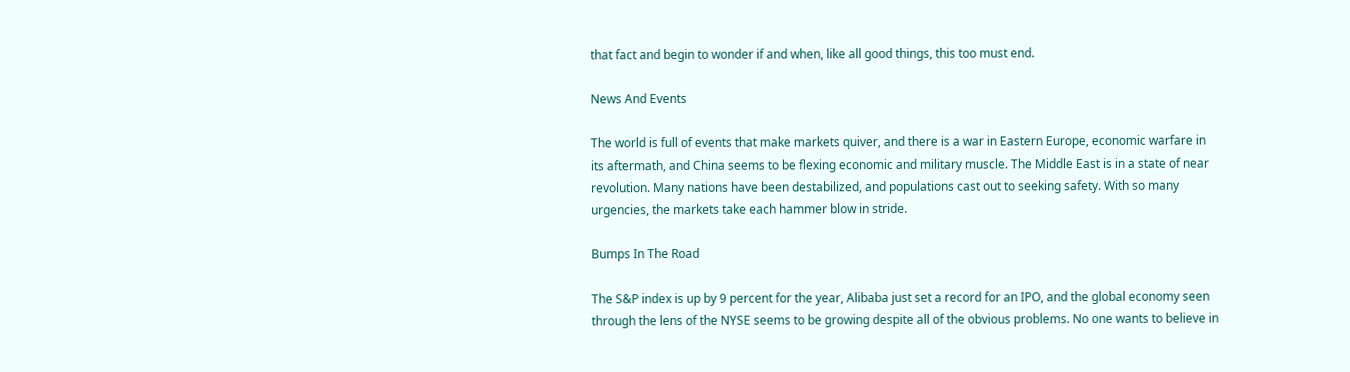that fact and begin to wonder if and when, like all good things, this too must end.

News And Events

The world is full of events that make markets quiver, and there is a war in Eastern Europe, economic warfare in its aftermath, and China seems to be flexing economic and military muscle. The Middle East is in a state of near revolution. Many nations have been destabilized, and populations cast out to seeking safety. With so many urgencies, the markets take each hammer blow in stride.

Bumps In The Road

The S&P index is up by 9 percent for the year, Alibaba just set a record for an IPO, and the global economy seen through the lens of the NYSE seems to be growing despite all of the obvious problems. No one wants to believe in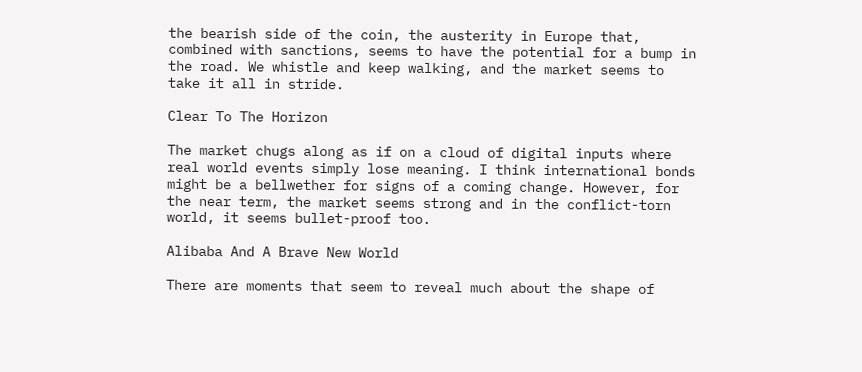the bearish side of the coin, the austerity in Europe that, combined with sanctions, seems to have the potential for a bump in the road. We whistle and keep walking, and the market seems to take it all in stride.

Clear To The Horizon

The market chugs along as if on a cloud of digital inputs where real world events simply lose meaning. I think international bonds might be a bellwether for signs of a coming change. However, for the near term, the market seems strong and in the conflict-torn world, it seems bullet-proof too.

Alibaba And A Brave New World

There are moments that seem to reveal much about the shape of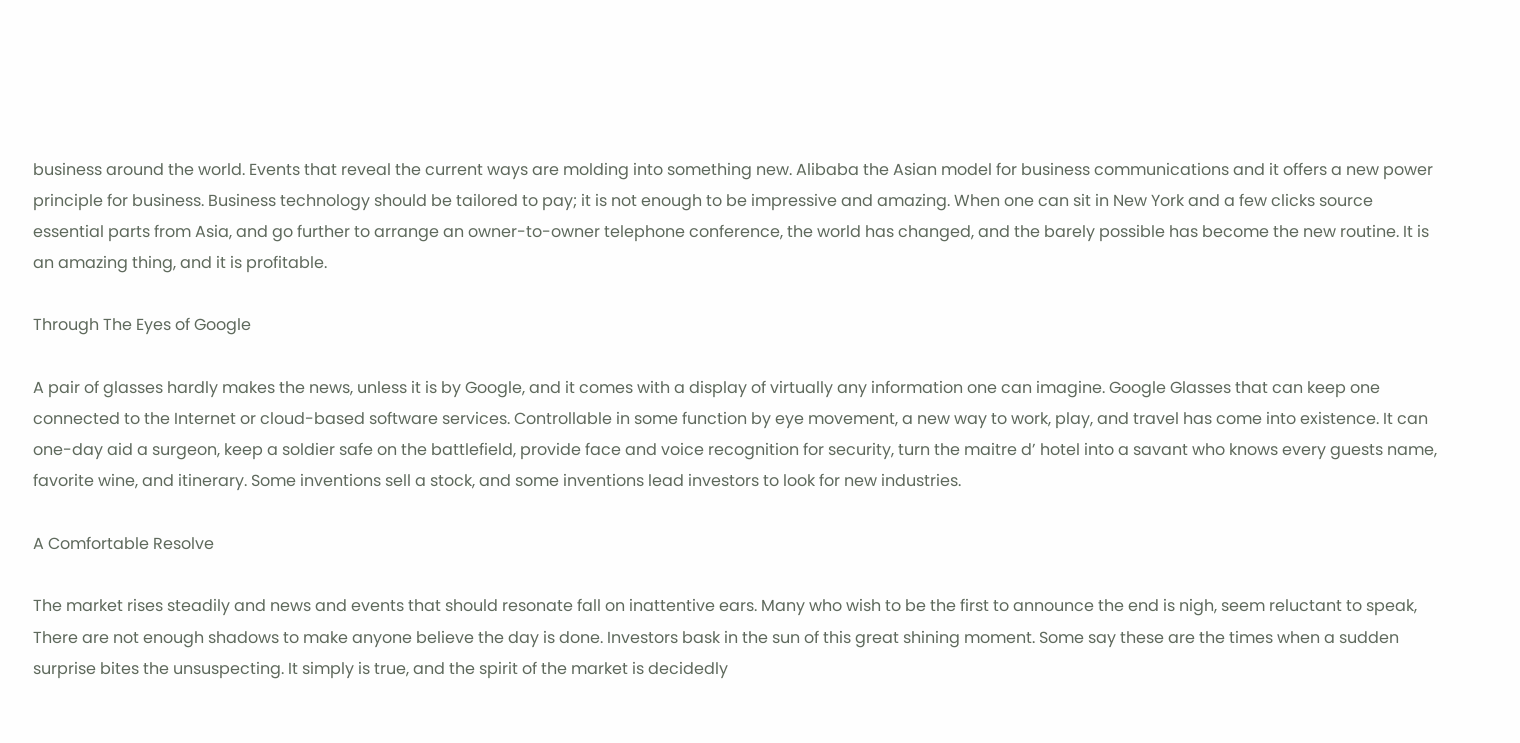business around the world. Events that reveal the current ways are molding into something new. Alibaba the Asian model for business communications and it offers a new power principle for business. Business technology should be tailored to pay; it is not enough to be impressive and amazing. When one can sit in New York and a few clicks source essential parts from Asia, and go further to arrange an owner-to-owner telephone conference, the world has changed, and the barely possible has become the new routine. It is an amazing thing, and it is profitable.

Through The Eyes of Google

A pair of glasses hardly makes the news, unless it is by Google, and it comes with a display of virtually any information one can imagine. Google Glasses that can keep one connected to the Internet or cloud-based software services. Controllable in some function by eye movement, a new way to work, play, and travel has come into existence. It can one-day aid a surgeon, keep a soldier safe on the battlefield, provide face and voice recognition for security, turn the maitre d’ hotel into a savant who knows every guests name, favorite wine, and itinerary. Some inventions sell a stock, and some inventions lead investors to look for new industries.

A Comfortable Resolve

The market rises steadily and news and events that should resonate fall on inattentive ears. Many who wish to be the first to announce the end is nigh, seem reluctant to speak, There are not enough shadows to make anyone believe the day is done. Investors bask in the sun of this great shining moment. Some say these are the times when a sudden surprise bites the unsuspecting. It simply is true, and the spirit of the market is decidedly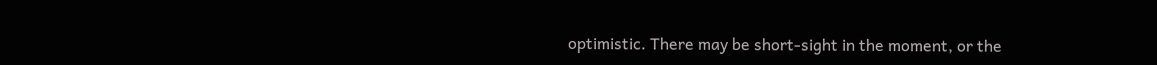optimistic. There may be short-sight in the moment, or the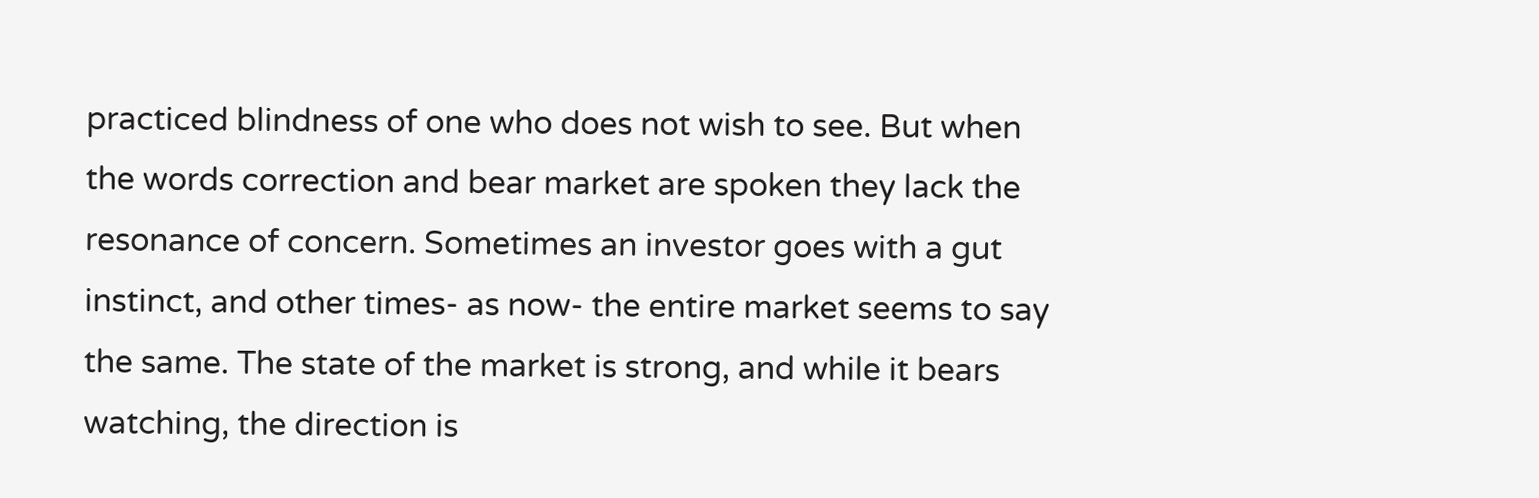practiced blindness of one who does not wish to see. But when the words correction and bear market are spoken they lack the resonance of concern. Sometimes an investor goes with a gut instinct, and other times- as now- the entire market seems to say the same. The state of the market is strong, and while it bears watching, the direction is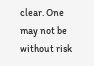clear. One may not be without risk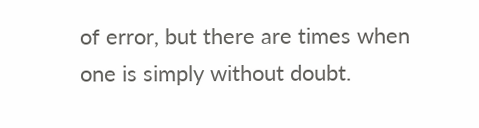of error, but there are times when one is simply without doubt.